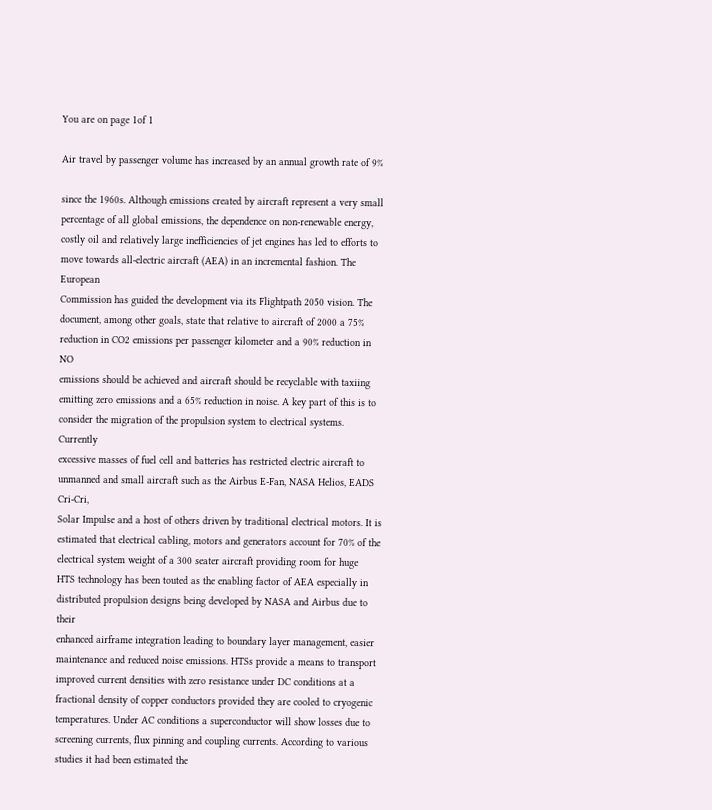You are on page 1of 1

Air travel by passenger volume has increased by an annual growth rate of 9%

since the 1960s. Although emissions created by aircraft represent a very small
percentage of all global emissions, the dependence on non-renewable energy,
costly oil and relatively large inefficiencies of jet engines has led to efforts to
move towards all-electric aircraft (AEA) in an incremental fashion. The European
Commission has guided the development via its Flightpath 2050 vision. The
document, among other goals, state that relative to aircraft of 2000 a 75%
reduction in CO2 emissions per passenger kilometer and a 90% reduction in NO
emissions should be achieved and aircraft should be recyclable with taxiing
emitting zero emissions and a 65% reduction in noise. A key part of this is to
consider the migration of the propulsion system to electrical systems. Currently
excessive masses of fuel cell and batteries has restricted electric aircraft to
unmanned and small aircraft such as the Airbus E-Fan, NASA Helios, EADS Cri-Cri,
Solar Impulse and a host of others driven by traditional electrical motors. It is
estimated that electrical cabling, motors and generators account for 70% of the
electrical system weight of a 300 seater aircraft providing room for huge
HTS technology has been touted as the enabling factor of AEA especially in
distributed propulsion designs being developed by NASA and Airbus due to their
enhanced airframe integration leading to boundary layer management, easier
maintenance and reduced noise emissions. HTSs provide a means to transport
improved current densities with zero resistance under DC conditions at a
fractional density of copper conductors provided they are cooled to cryogenic
temperatures. Under AC conditions a superconductor will show losses due to
screening currents, flux pinning and coupling currents. According to various
studies it had been estimated the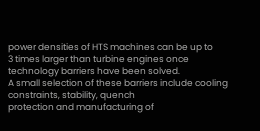power densities of HTS machines can be up to
3 times larger than turbine engines once technology barriers have been solved.
A small selection of these barriers include cooling constraints, stability, quench
protection and manufacturing of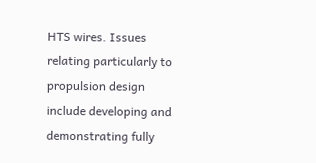HTS wires. Issues relating particularly to
propulsion design include developing and demonstrating fully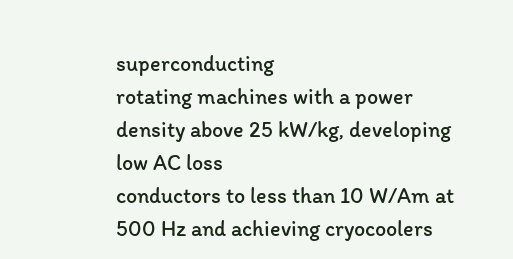superconducting
rotating machines with a power density above 25 kW/kg, developing low AC loss
conductors to less than 10 W/Am at 500 Hz and achieving cryocoolers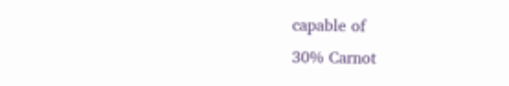capable of
30% Carnot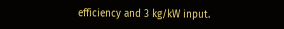efficiency and 3 kg/kW input.